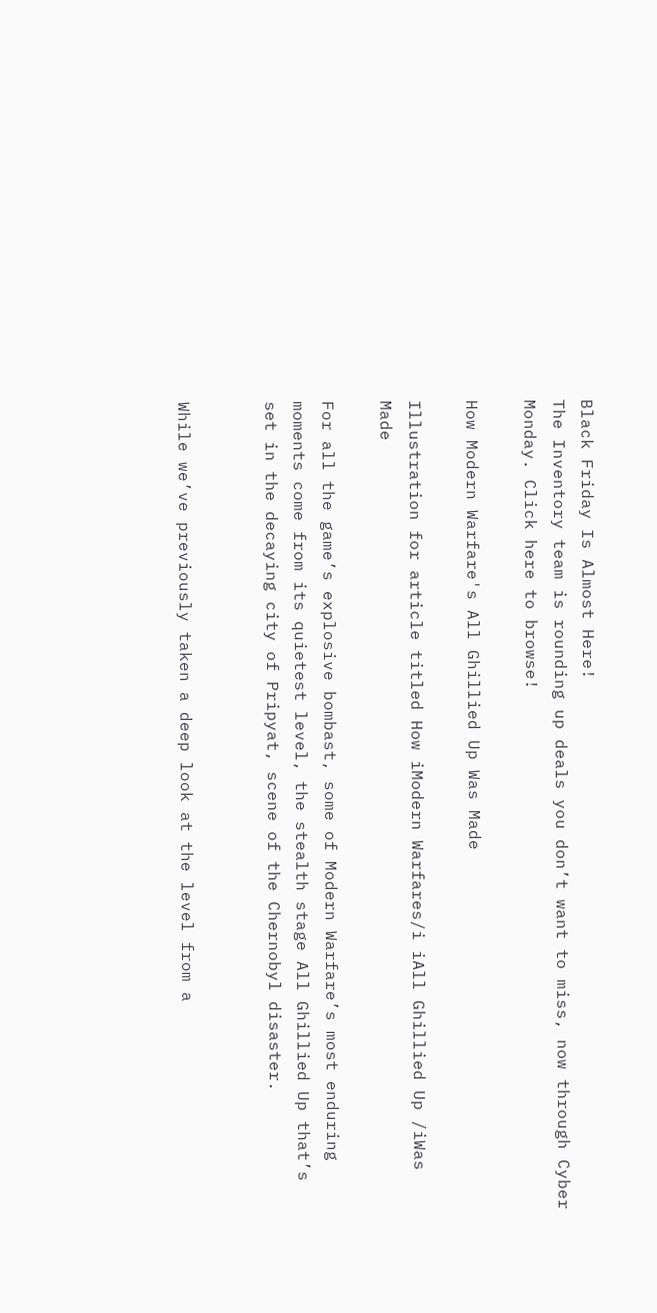Black Friday Is Almost Here!
The Inventory team is rounding up deals you don’t want to miss, now through Cyber Monday. Click here to browse!

How Modern Warfare's All Ghillied Up Was Made

Illustration for article titled How iModern Warfares/i iAll Ghillied Up /iWas Made

For all the game’s explosive bombast, some of Modern Warfare’s most enduring moments come from its quietest level, the stealth stage All Ghillied Up that’s set in the decaying city of Pripyat, scene of the Chernobyl disaster.


While we’ve previously taken a deep look at the level from a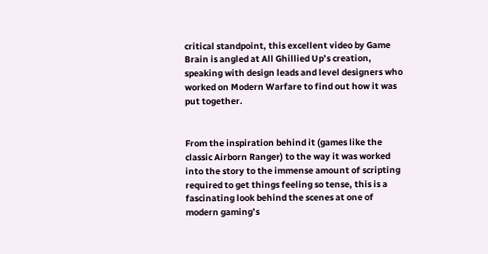critical standpoint, this excellent video by Game Brain is angled at All Ghillied Up’s creation, speaking with design leads and level designers who worked on Modern Warfare to find out how it was put together.


From the inspiration behind it (games like the classic Airborn Ranger) to the way it was worked into the story to the immense amount of scripting required to get things feeling so tense, this is a fascinating look behind the scenes at one of modern gaming’s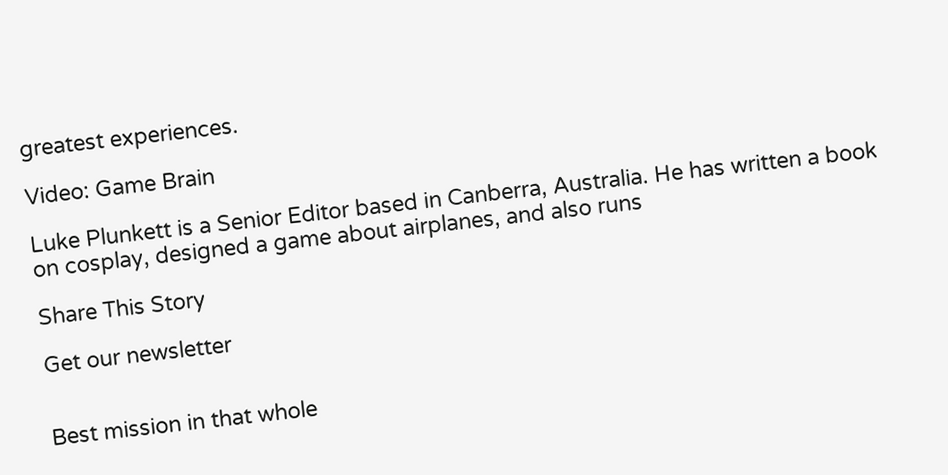greatest experiences.

Video: Game Brain

Luke Plunkett is a Senior Editor based in Canberra, Australia. He has written a book on cosplay, designed a game about airplanes, and also runs

Share This Story

Get our newsletter


Best mission in that whole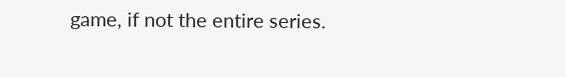game, if not the entire series.